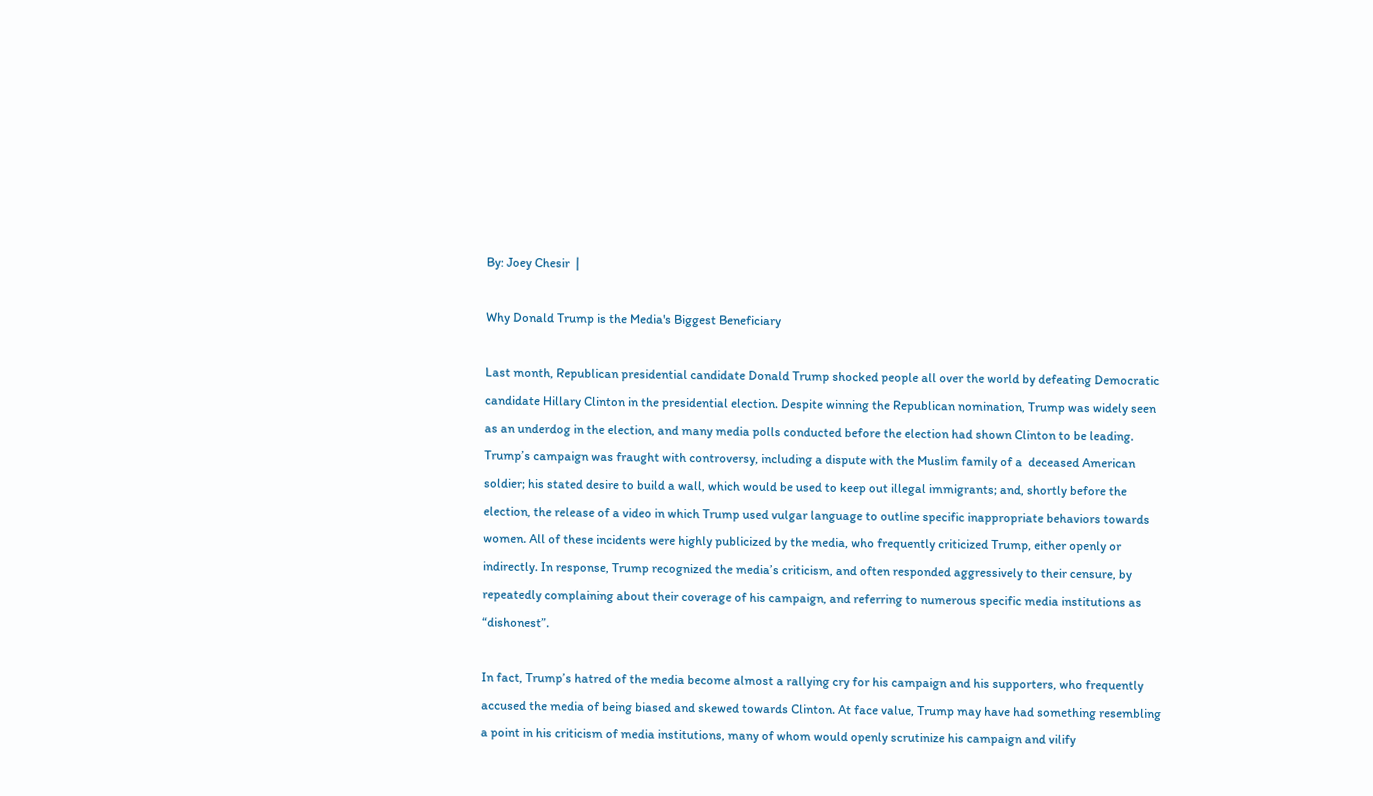By: Joey Chesir  |

Why Donald Trump is the Media's Biggest Beneficiary

Last month, Republican presidential candidate Donald Trump shocked people all over the world by defeating Democratic candidate Hillary Clinton in the presidential election. Despite winning the Republican nomination, Trump was widely seen as an underdog in the election, and many media polls conducted before the election had shown Clinton to be leading. Trump’s campaign was fraught with controversy, including a dispute with the Muslim family of a  deceased American soldier; his stated desire to build a wall, which would be used to keep out illegal immigrants; and, shortly before the election, the release of a video in which Trump used vulgar language to outline specific inappropriate behaviors towards women. All of these incidents were highly publicized by the media, who frequently criticized Trump, either openly or indirectly. In response, Trump recognized the media’s criticism, and often responded aggressively to their censure, by repeatedly complaining about their coverage of his campaign, and referring to numerous specific media institutions as “dishonest”.

In fact, Trump’s hatred of the media become almost a rallying cry for his campaign and his supporters, who frequently accused the media of being biased and skewed towards Clinton. At face value, Trump may have had something resembling a point in his criticism of media institutions, many of whom would openly scrutinize his campaign and vilify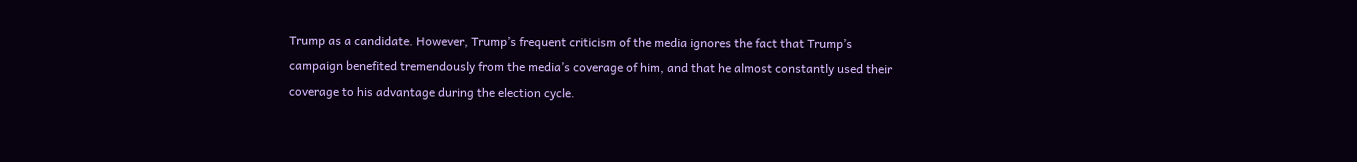Trump as a candidate. However, Trump’s frequent criticism of the media ignores the fact that Trump’s campaign benefited tremendously from the media’s coverage of him, and that he almost constantly used their coverage to his advantage during the election cycle.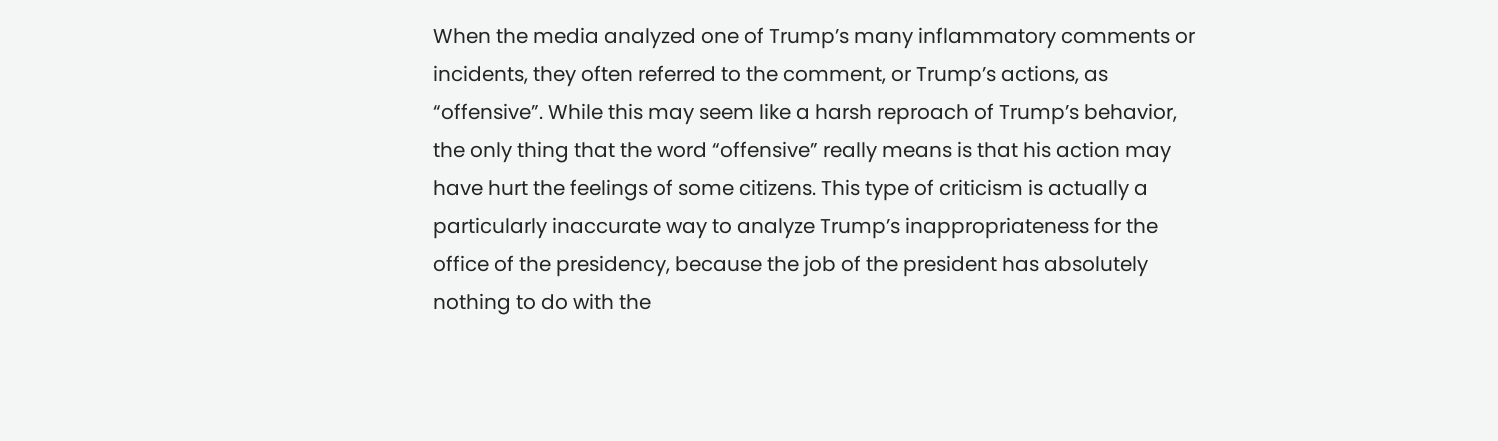When the media analyzed one of Trump’s many inflammatory comments or incidents, they often referred to the comment, or Trump’s actions, as “offensive”. While this may seem like a harsh reproach of Trump’s behavior, the only thing that the word “offensive” really means is that his action may have hurt the feelings of some citizens. This type of criticism is actually a particularly inaccurate way to analyze Trump’s inappropriateness for the office of the presidency, because the job of the president has absolutely nothing to do with the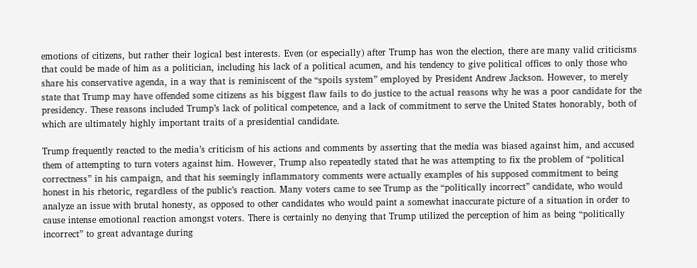emotions of citizens, but rather their logical best interests. Even (or especially) after Trump has won the election, there are many valid criticisms that could be made of him as a politician, including his lack of a political acumen, and his tendency to give political offices to only those who share his conservative agenda, in a way that is reminiscent of the “spoils system” employed by President Andrew Jackson. However, to merely state that Trump may have offended some citizens as his biggest flaw fails to do justice to the actual reasons why he was a poor candidate for the presidency. These reasons included Trump’s lack of political competence, and a lack of commitment to serve the United States honorably, both of which are ultimately highly important traits of a presidential candidate.

Trump frequently reacted to the media’s criticism of his actions and comments by asserting that the media was biased against him, and accused them of attempting to turn voters against him. However, Trump also repeatedly stated that he was attempting to fix the problem of “political correctness” in his campaign, and that his seemingly inflammatory comments were actually examples of his supposed commitment to being honest in his rhetoric, regardless of the public’s reaction. Many voters came to see Trump as the “politically incorrect” candidate, who would analyze an issue with brutal honesty, as opposed to other candidates who would paint a somewhat inaccurate picture of a situation in order to cause intense emotional reaction amongst voters. There is certainly no denying that Trump utilized the perception of him as being “politically incorrect” to great advantage during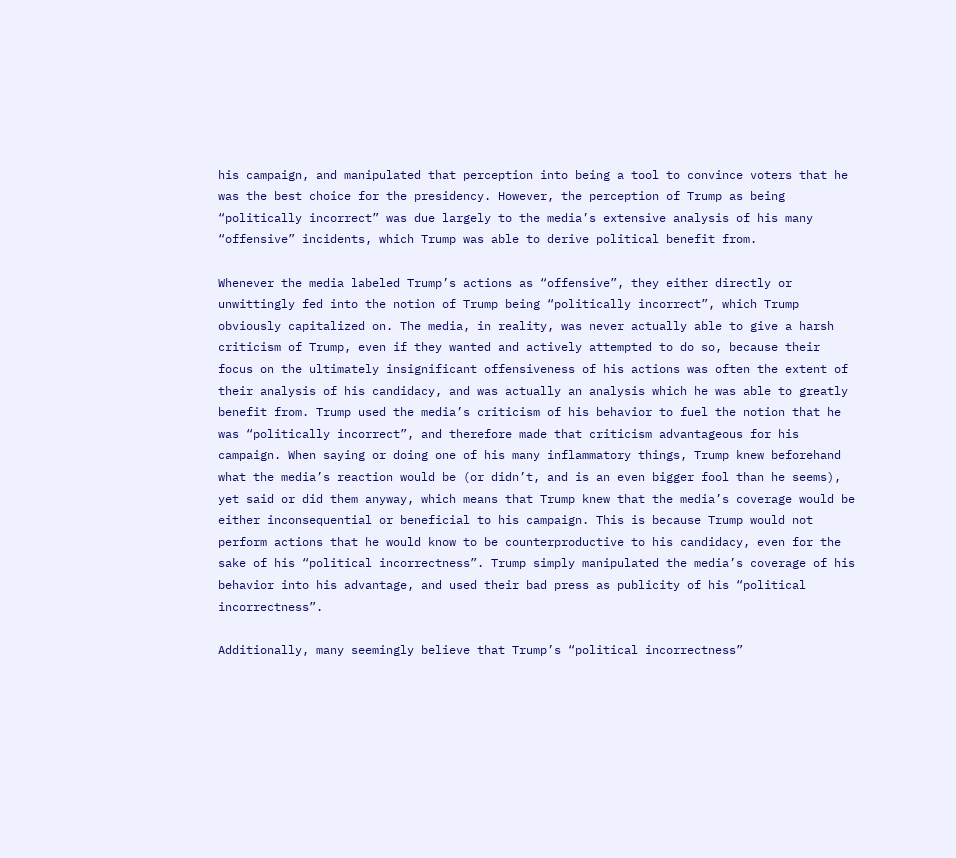his campaign, and manipulated that perception into being a tool to convince voters that he was the best choice for the presidency. However, the perception of Trump as being “politically incorrect” was due largely to the media’s extensive analysis of his many “offensive” incidents, which Trump was able to derive political benefit from.

Whenever the media labeled Trump’s actions as “offensive”, they either directly or unwittingly fed into the notion of Trump being “politically incorrect”, which Trump obviously capitalized on. The media, in reality, was never actually able to give a harsh criticism of Trump, even if they wanted and actively attempted to do so, because their focus on the ultimately insignificant offensiveness of his actions was often the extent of their analysis of his candidacy, and was actually an analysis which he was able to greatly benefit from. Trump used the media’s criticism of his behavior to fuel the notion that he was “politically incorrect”, and therefore made that criticism advantageous for his campaign. When saying or doing one of his many inflammatory things, Trump knew beforehand what the media’s reaction would be (or didn’t, and is an even bigger fool than he seems), yet said or did them anyway, which means that Trump knew that the media’s coverage would be either inconsequential or beneficial to his campaign. This is because Trump would not perform actions that he would know to be counterproductive to his candidacy, even for the sake of his “political incorrectness”. Trump simply manipulated the media’s coverage of his behavior into his advantage, and used their bad press as publicity of his “political incorrectness”.

Additionally, many seemingly believe that Trump’s “political incorrectness”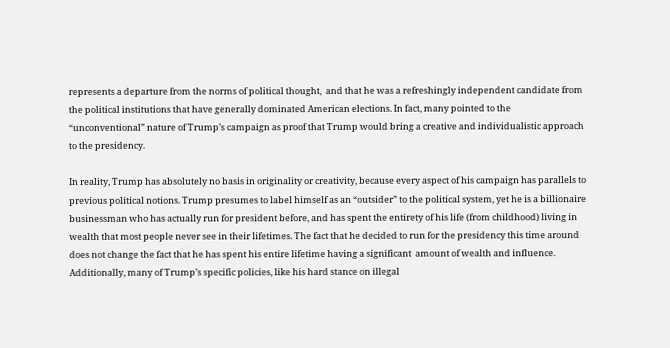represents a departure from the norms of political thought,  and that he was a refreshingly independent candidate from the political institutions that have generally dominated American elections. In fact, many pointed to the “unconventional” nature of Trump’s campaign as proof that Trump would bring a creative and individualistic approach to the presidency.

In reality, Trump has absolutely no basis in originality or creativity, because every aspect of his campaign has parallels to previous political notions. Trump presumes to label himself as an “outsider” to the political system, yet he is a billionaire businessman who has actually run for president before, and has spent the entirety of his life (from childhood) living in wealth that most people never see in their lifetimes. The fact that he decided to run for the presidency this time around does not change the fact that he has spent his entire lifetime having a significant  amount of wealth and influence. Additionally, many of Trump’s specific policies, like his hard stance on illegal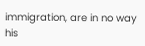immigration, are in no way his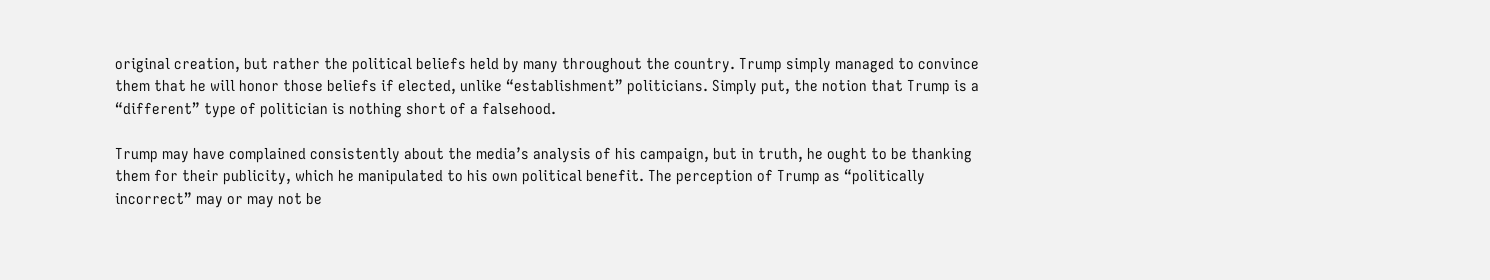original creation, but rather the political beliefs held by many throughout the country. Trump simply managed to convince them that he will honor those beliefs if elected, unlike “establishment” politicians. Simply put, the notion that Trump is a “different” type of politician is nothing short of a falsehood.

Trump may have complained consistently about the media’s analysis of his campaign, but in truth, he ought to be thanking them for their publicity, which he manipulated to his own political benefit. The perception of Trump as “politically incorrect” may or may not be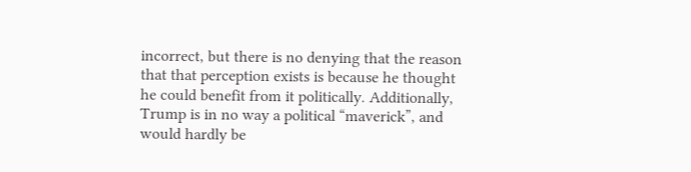incorrect, but there is no denying that the reason that that perception exists is because he thought he could benefit from it politically. Additionally, Trump is in no way a political “maverick”, and would hardly be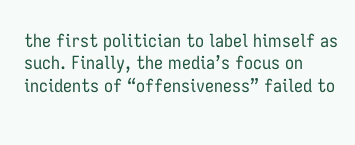the first politician to label himself as such. Finally, the media’s focus on incidents of “offensiveness” failed to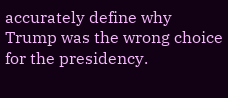accurately define why Trump was the wrong choice for the presidency.